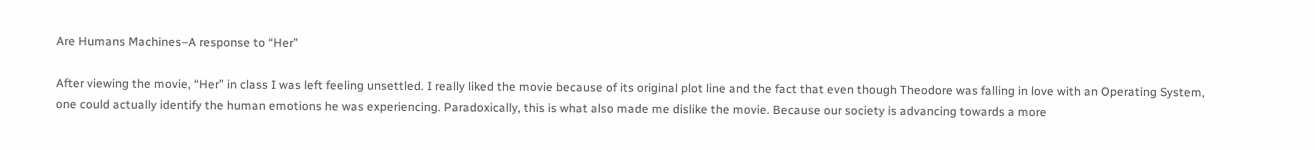Are Humans Machines–A response to “Her”

After viewing the movie, “Her” in class I was left feeling unsettled. I really liked the movie because of its original plot line and the fact that even though Theodore was falling in love with an Operating System, one could actually identify the human emotions he was experiencing. Paradoxically, this is what also made me dislike the movie. Because our society is advancing towards a more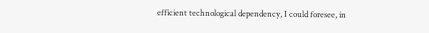efficient technological dependency, I could foresee, in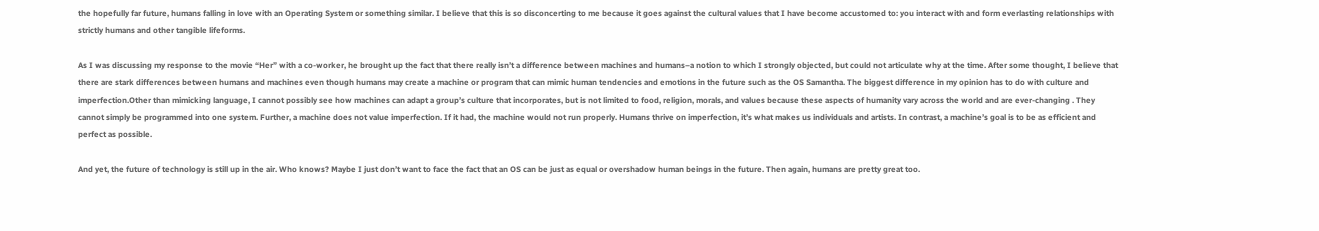the hopefully far future, humans falling in love with an Operating System or something similar. I believe that this is so disconcerting to me because it goes against the cultural values that I have become accustomed to: you interact with and form everlasting relationships with strictly humans and other tangible lifeforms.

As I was discussing my response to the movie “Her” with a co-worker, he brought up the fact that there really isn’t a difference between machines and humans–a notion to which I strongly objected, but could not articulate why at the time. After some thought, I believe that there are stark differences between humans and machines even though humans may create a machine or program that can mimic human tendencies and emotions in the future such as the OS Samantha. The biggest difference in my opinion has to do with culture and imperfection.Other than mimicking language, I cannot possibly see how machines can adapt a group’s culture that incorporates, but is not limited to food, religion, morals, and values because these aspects of humanity vary across the world and are ever-changing . They cannot simply be programmed into one system. Further, a machine does not value imperfection. If it had, the machine would not run properly. Humans thrive on imperfection, it’s what makes us individuals and artists. In contrast, a machine’s goal is to be as efficient and perfect as possible.

And yet, the future of technology is still up in the air. Who knows? Maybe I just don’t want to face the fact that an OS can be just as equal or overshadow human beings in the future. Then again, humans are pretty great too.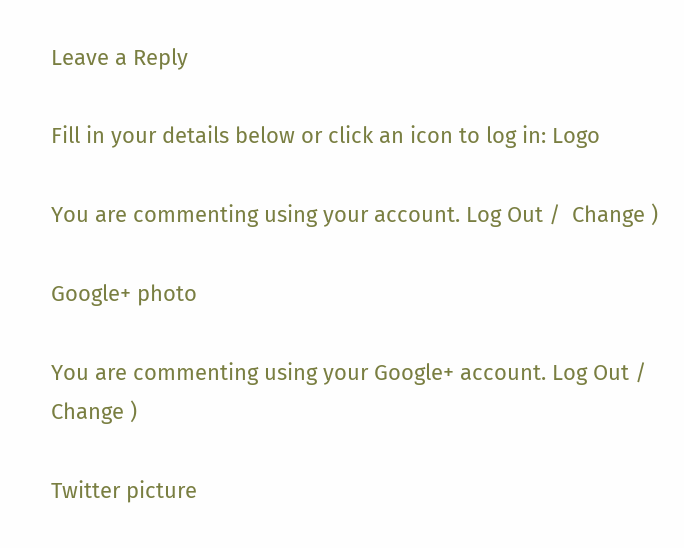Leave a Reply

Fill in your details below or click an icon to log in: Logo

You are commenting using your account. Log Out /  Change )

Google+ photo

You are commenting using your Google+ account. Log Out /  Change )

Twitter picture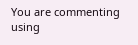You are commenting using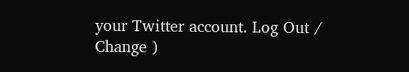your Twitter account. Log Out /  Change )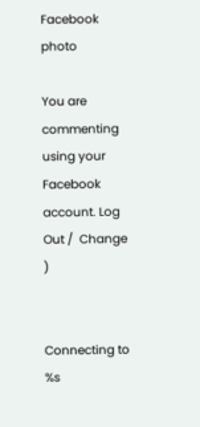Facebook photo

You are commenting using your Facebook account. Log Out /  Change )


Connecting to %s